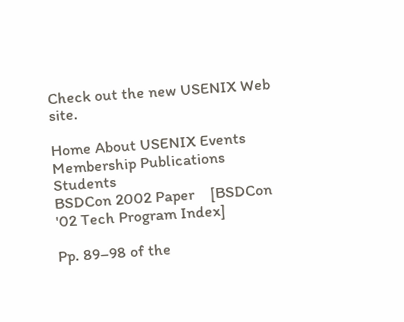Check out the new USENIX Web site.

Home About USENIX Events Membership Publications Students
BSDCon 2002 Paper    [BSDCon '02 Tech Program Index]

Pp. 89–98 of the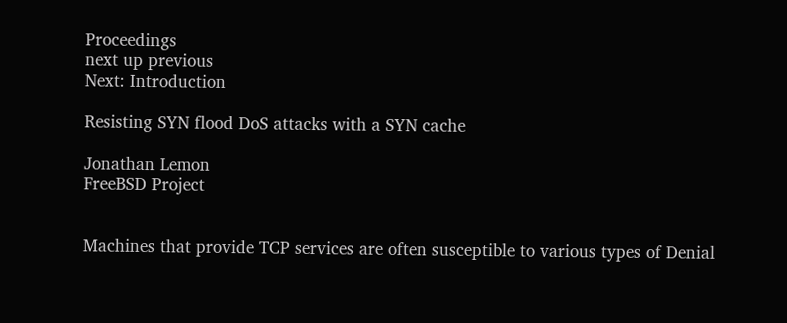Proceedings
next up previous
Next: Introduction

Resisting SYN flood DoS attacks with a SYN cache

Jonathan Lemon
FreeBSD Project


Machines that provide TCP services are often susceptible to various types of Denial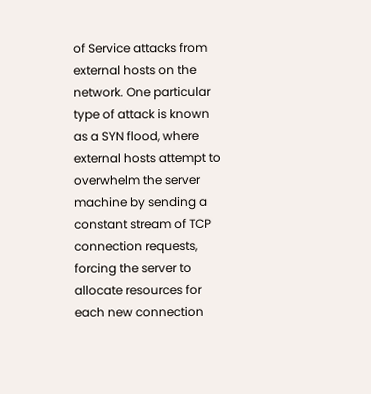of Service attacks from external hosts on the network. One particular type of attack is known as a SYN flood, where external hosts attempt to overwhelm the server machine by sending a constant stream of TCP connection requests, forcing the server to allocate resources for each new connection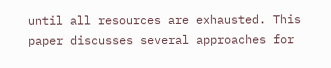until all resources are exhausted. This paper discusses several approaches for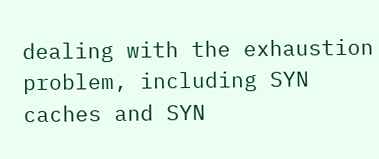dealing with the exhaustion problem, including SYN caches and SYN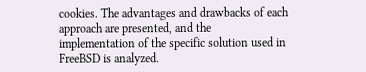cookies. The advantages and drawbacks of each approach are presented, and the implementation of the specific solution used in FreeBSD is analyzed.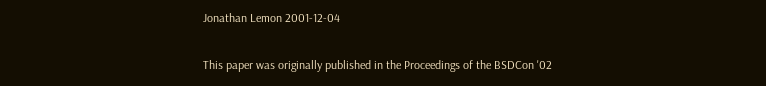Jonathan Lemon 2001-12-04

This paper was originally published in the Proceedings of the BSDCon '02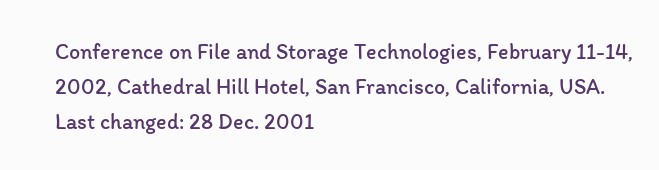Conference on File and Storage Technologies, February 11-14, 2002, Cathedral Hill Hotel, San Francisco, California, USA.
Last changed: 28 Dec. 2001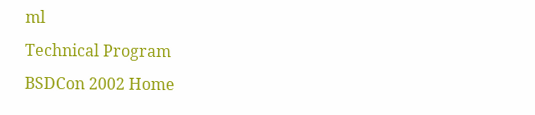ml
Technical Program
BSDCon 2002 Home